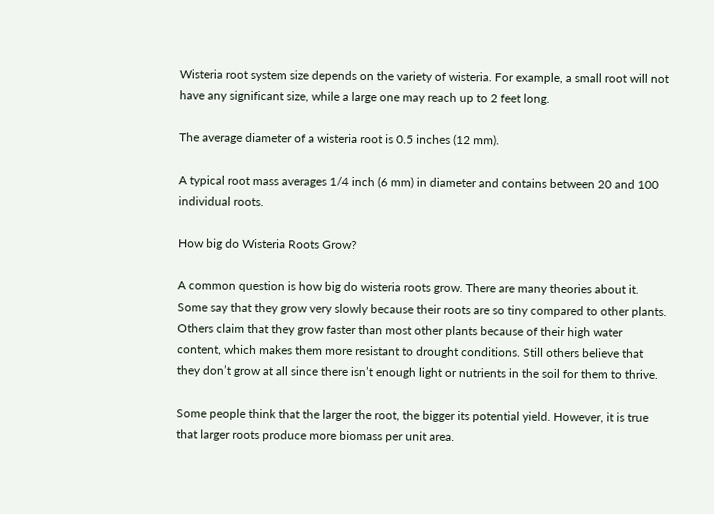Wisteria root system size depends on the variety of wisteria. For example, a small root will not have any significant size, while a large one may reach up to 2 feet long.

The average diameter of a wisteria root is 0.5 inches (12 mm).

A typical root mass averages 1/4 inch (6 mm) in diameter and contains between 20 and 100 individual roots.

How big do Wisteria Roots Grow?

A common question is how big do wisteria roots grow. There are many theories about it. Some say that they grow very slowly because their roots are so tiny compared to other plants. Others claim that they grow faster than most other plants because of their high water content, which makes them more resistant to drought conditions. Still others believe that they don’t grow at all since there isn’t enough light or nutrients in the soil for them to thrive.

Some people think that the larger the root, the bigger its potential yield. However, it is true that larger roots produce more biomass per unit area.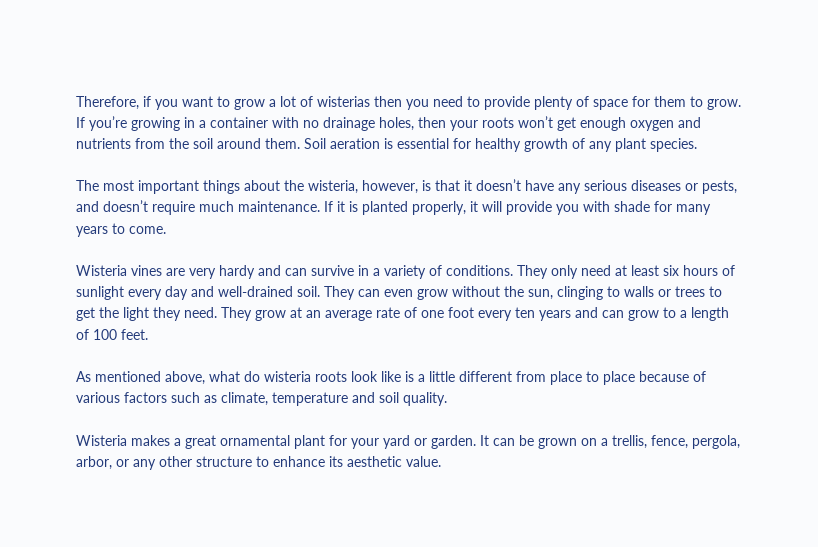Therefore, if you want to grow a lot of wisterias then you need to provide plenty of space for them to grow. If you’re growing in a container with no drainage holes, then your roots won’t get enough oxygen and nutrients from the soil around them. Soil aeration is essential for healthy growth of any plant species.

The most important things about the wisteria, however, is that it doesn’t have any serious diseases or pests, and doesn’t require much maintenance. If it is planted properly, it will provide you with shade for many years to come.

Wisteria vines are very hardy and can survive in a variety of conditions. They only need at least six hours of sunlight every day and well-drained soil. They can even grow without the sun, clinging to walls or trees to get the light they need. They grow at an average rate of one foot every ten years and can grow to a length of 100 feet.

As mentioned above, what do wisteria roots look like is a little different from place to place because of various factors such as climate, temperature and soil quality.

Wisteria makes a great ornamental plant for your yard or garden. It can be grown on a trellis, fence, pergola, arbor, or any other structure to enhance its aesthetic value.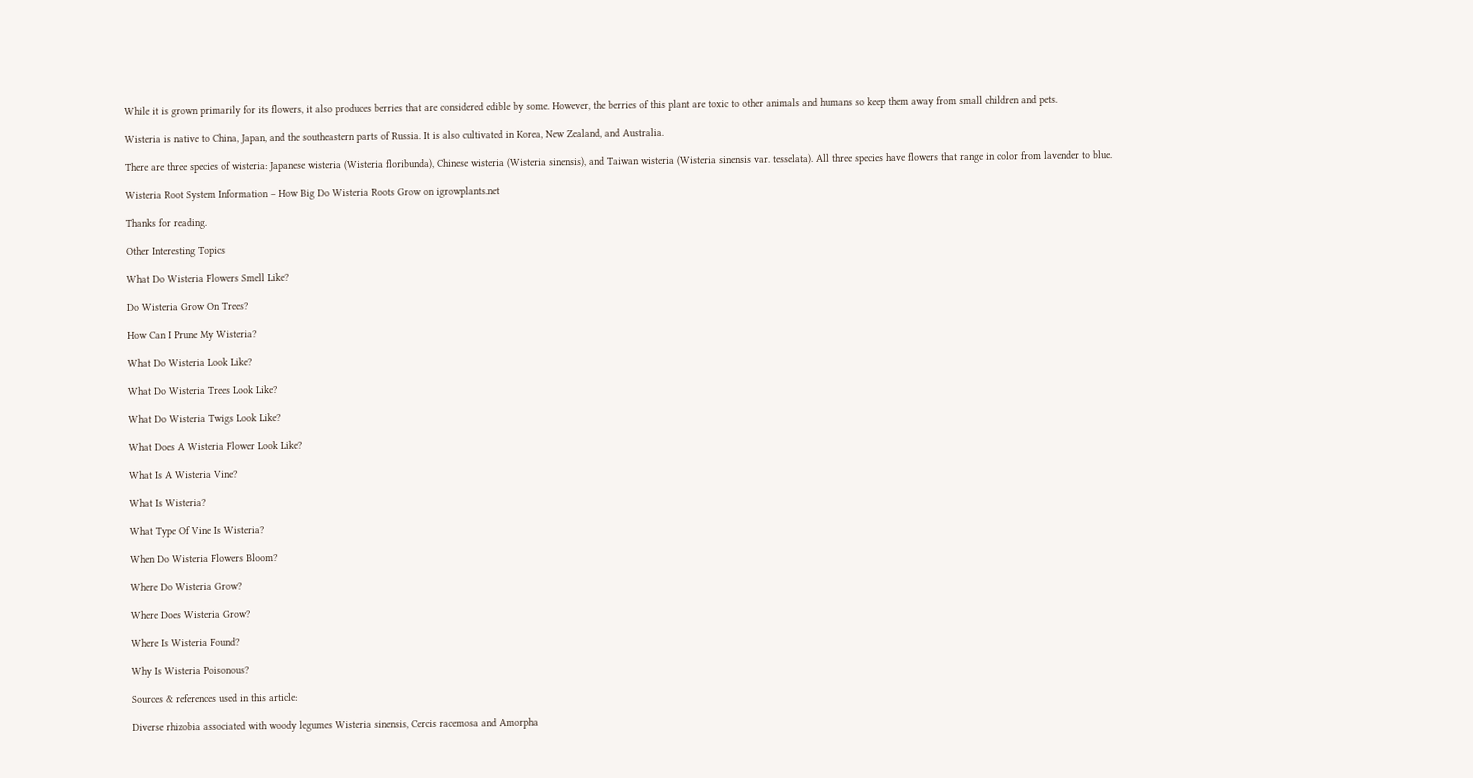While it is grown primarily for its flowers, it also produces berries that are considered edible by some. However, the berries of this plant are toxic to other animals and humans so keep them away from small children and pets.

Wisteria is native to China, Japan, and the southeastern parts of Russia. It is also cultivated in Korea, New Zealand, and Australia.

There are three species of wisteria: Japanese wisteria (Wisteria floribunda), Chinese wisteria (Wisteria sinensis), and Taiwan wisteria (Wisteria sinensis var. tesselata). All three species have flowers that range in color from lavender to blue.

Wisteria Root System Information – How Big Do Wisteria Roots Grow on igrowplants.net

Thanks for reading.

Other Interesting Topics

What Do Wisteria Flowers Smell Like?

Do Wisteria Grow On Trees?

How Can I Prune My Wisteria?

What Do Wisteria Look Like?

What Do Wisteria Trees Look Like?

What Do Wisteria Twigs Look Like?

What Does A Wisteria Flower Look Like?

What Is A Wisteria Vine?

What Is Wisteria?

What Type Of Vine Is Wisteria?

When Do Wisteria Flowers Bloom?

Where Do Wisteria Grow?

Where Does Wisteria Grow?

Where Is Wisteria Found?

Why Is Wisteria Poisonous?

Sources & references used in this article:

Diverse rhizobia associated with woody legumes Wisteria sinensis, Cercis racemosa and Amorpha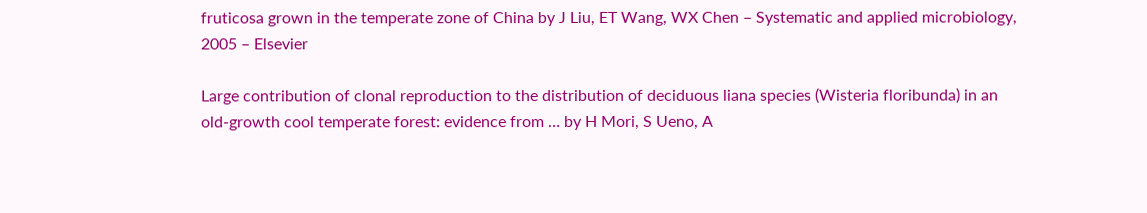fruticosa grown in the temperate zone of China by J Liu, ET Wang, WX Chen – Systematic and applied microbiology, 2005 – Elsevier

Large contribution of clonal reproduction to the distribution of deciduous liana species (Wisteria floribunda) in an old-growth cool temperate forest: evidence from … by H Mori, S Ueno, A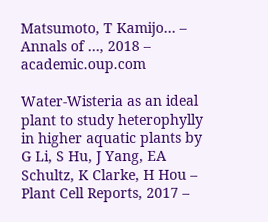Matsumoto, T Kamijo… – Annals of …, 2018 – academic.oup.com

Water-Wisteria as an ideal plant to study heterophylly in higher aquatic plants by G Li, S Hu, J Yang, EA Schultz, K Clarke, H Hou – Plant Cell Reports, 2017 –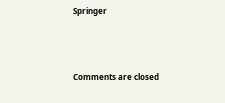Springer



Comments are closed